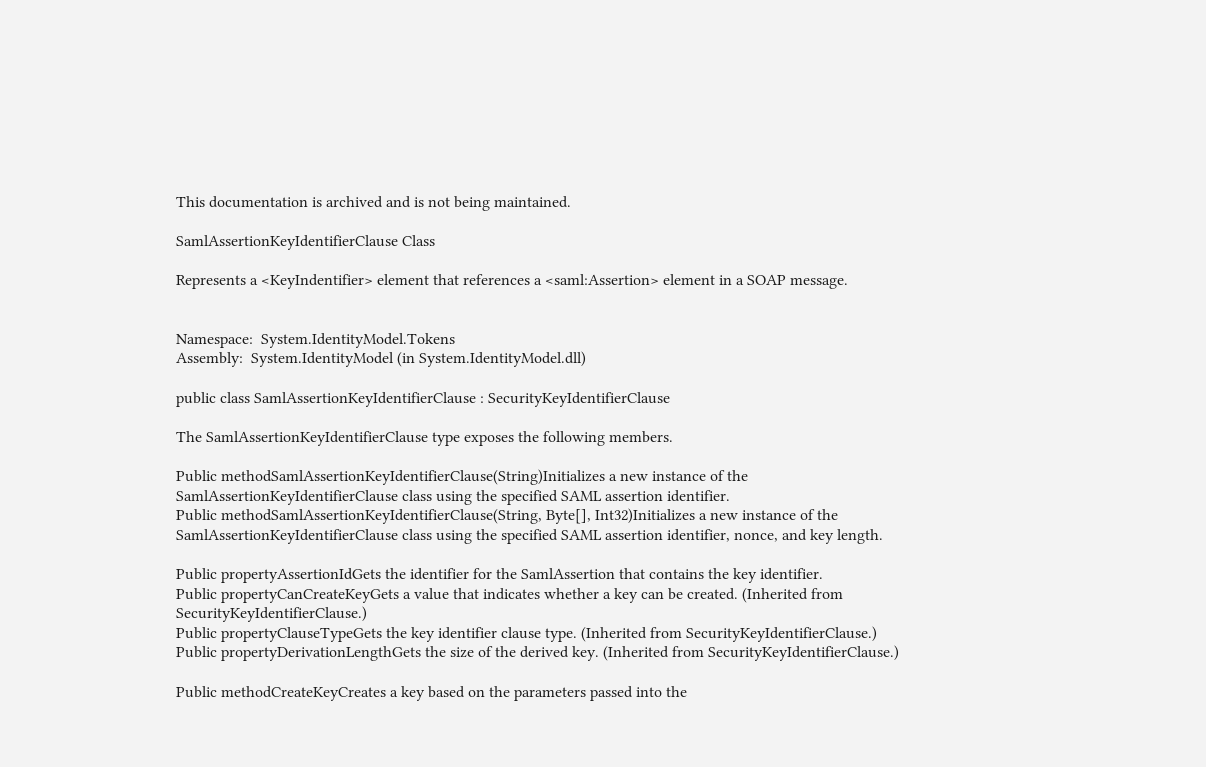This documentation is archived and is not being maintained.

SamlAssertionKeyIdentifierClause Class

Represents a <KeyIndentifier> element that references a <saml:Assertion> element in a SOAP message.


Namespace:  System.IdentityModel.Tokens
Assembly:  System.IdentityModel (in System.IdentityModel.dll)

public class SamlAssertionKeyIdentifierClause : SecurityKeyIdentifierClause

The SamlAssertionKeyIdentifierClause type exposes the following members.

Public methodSamlAssertionKeyIdentifierClause(String)Initializes a new instance of the SamlAssertionKeyIdentifierClause class using the specified SAML assertion identifier.
Public methodSamlAssertionKeyIdentifierClause(String, Byte[], Int32)Initializes a new instance of the SamlAssertionKeyIdentifierClause class using the specified SAML assertion identifier, nonce, and key length.

Public propertyAssertionIdGets the identifier for the SamlAssertion that contains the key identifier.
Public propertyCanCreateKeyGets a value that indicates whether a key can be created. (Inherited from SecurityKeyIdentifierClause.)
Public propertyClauseTypeGets the key identifier clause type. (Inherited from SecurityKeyIdentifierClause.)
Public propertyDerivationLengthGets the size of the derived key. (Inherited from SecurityKeyIdentifierClause.)

Public methodCreateKeyCreates a key based on the parameters passed into the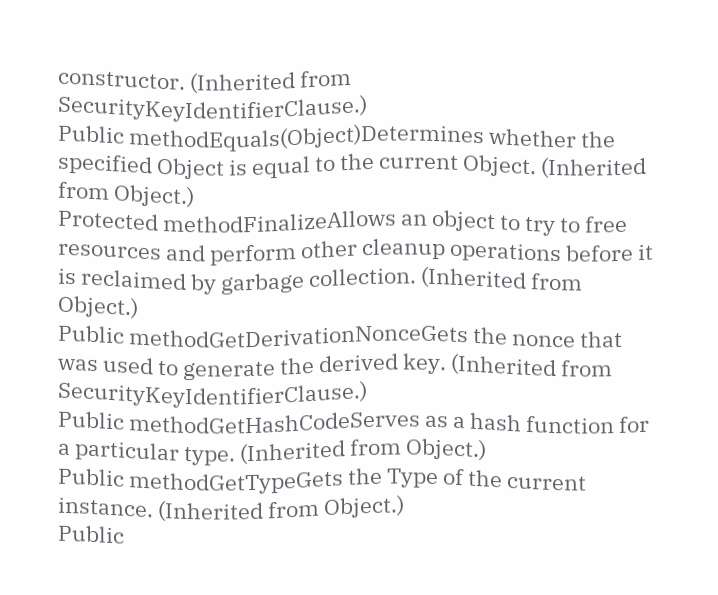constructor. (Inherited from SecurityKeyIdentifierClause.)
Public methodEquals(Object)Determines whether the specified Object is equal to the current Object. (Inherited from Object.)
Protected methodFinalizeAllows an object to try to free resources and perform other cleanup operations before it is reclaimed by garbage collection. (Inherited from Object.)
Public methodGetDerivationNonceGets the nonce that was used to generate the derived key. (Inherited from SecurityKeyIdentifierClause.)
Public methodGetHashCodeServes as a hash function for a particular type. (Inherited from Object.)
Public methodGetTypeGets the Type of the current instance. (Inherited from Object.)
Public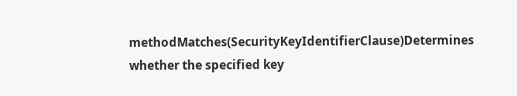methodMatches(SecurityKeyIdentifierClause)Determines whether the specified key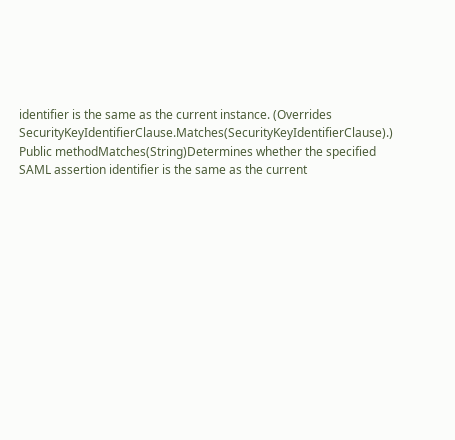identifier is the same as the current instance. (Overrides SecurityKeyIdentifierClause.Matches(SecurityKeyIdentifierClause).)
Public methodMatches(String)Determines whether the specified SAML assertion identifier is the same as the current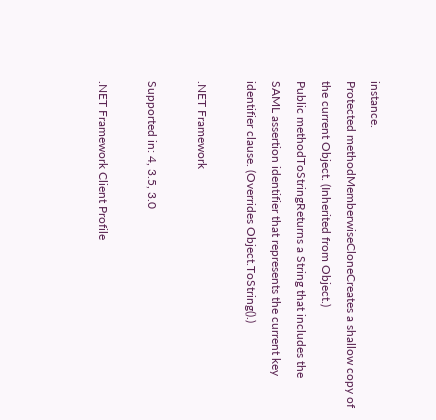instance.
Protected methodMemberwiseCloneCreates a shallow copy of the current Object. (Inherited from Object.)
Public methodToStringReturns a String that includes the SAML assertion identifier that represents the current key identifier clause. (Overrides Object.ToString().)

.NET Framework

Supported in: 4, 3.5, 3.0

.NET Framework Client Profile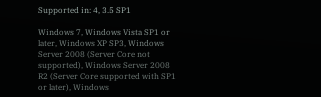Supported in: 4, 3.5 SP1

Windows 7, Windows Vista SP1 or later, Windows XP SP3, Windows Server 2008 (Server Core not supported), Windows Server 2008 R2 (Server Core supported with SP1 or later), Windows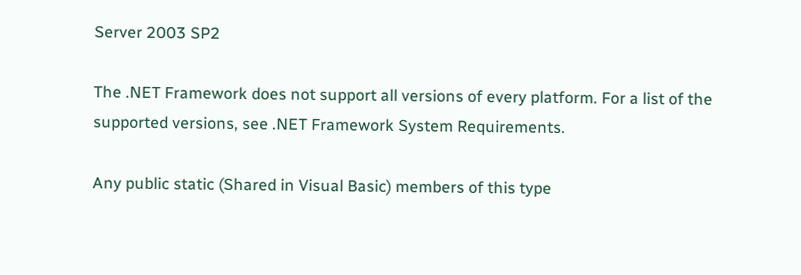Server 2003 SP2

The .NET Framework does not support all versions of every platform. For a list of the supported versions, see .NET Framework System Requirements.

Any public static (Shared in Visual Basic) members of this type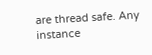are thread safe. Any instance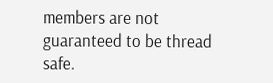members are not guaranteed to be thread safe.